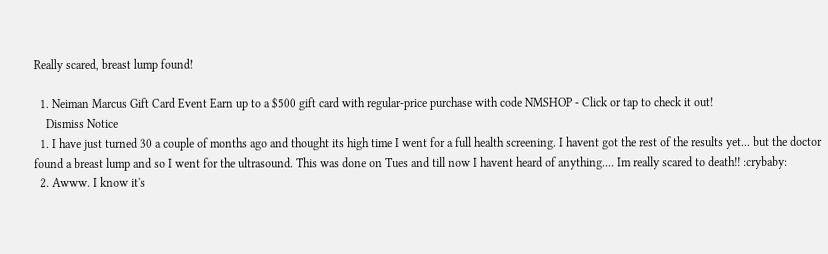Really scared, breast lump found!

  1. Neiman Marcus Gift Card Event Earn up to a $500 gift card with regular-price purchase with code NMSHOP - Click or tap to check it out!
    Dismiss Notice
  1. I have just turned 30 a couple of months ago and thought its high time I went for a full health screening. I havent got the rest of the results yet... but the doctor found a breast lump and so I went for the ultrasound. This was done on Tues and till now I havent heard of anything.... Im really scared to death!! :crybaby:
  2. Awww. I know it's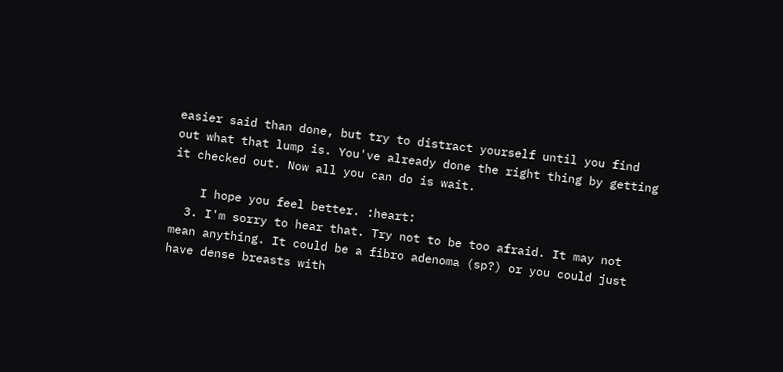easier said than done, but try to distract yourself until you find out what that lump is. You've already done the right thing by getting it checked out. Now all you can do is wait.

    I hope you feel better. :heart:
  3. I'm sorry to hear that. Try not to be too afraid. It may not mean anything. It could be a fibro adenoma (sp?) or you could just have dense breasts with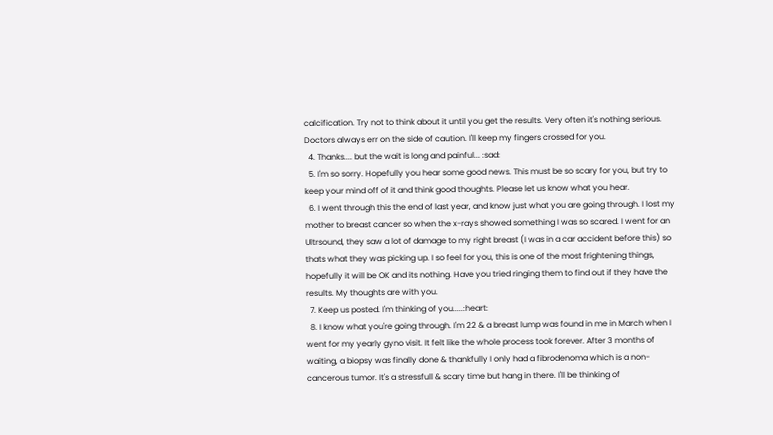calcification. Try not to think about it until you get the results. Very often it's nothing serious. Doctors always err on the side of caution. I'll keep my fingers crossed for you.
  4. Thanks.... but the wait is long and painful... :sad:
  5. I'm so sorry. Hopefully you hear some good news. This must be so scary for you, but try to keep your mind off of it and think good thoughts. Please let us know what you hear.
  6. I went through this the end of last year, and know just what you are going through. I lost my mother to breast cancer so when the x-rays showed something I was so scared. I went for an Ultrsound, they saw a lot of damage to my right breast (I was in a car accident before this) so thats what they was picking up. I so feel for you, this is one of the most frightening things, hopefully it will be OK and its nothing. Have you tried ringing them to find out if they have the results. My thoughts are with you.
  7. Keep us posted. I'm thinking of you.....:heart:
  8. I know what you're going through. I'm 22 & a breast lump was found in me in March when I went for my yearly gyno visit. It felt like the whole process took forever. After 3 months of waiting, a biopsy was finally done & thankfully I only had a fibrodenoma which is a non-cancerous tumor. It's a stressfull & scary time but hang in there. I'll be thinking of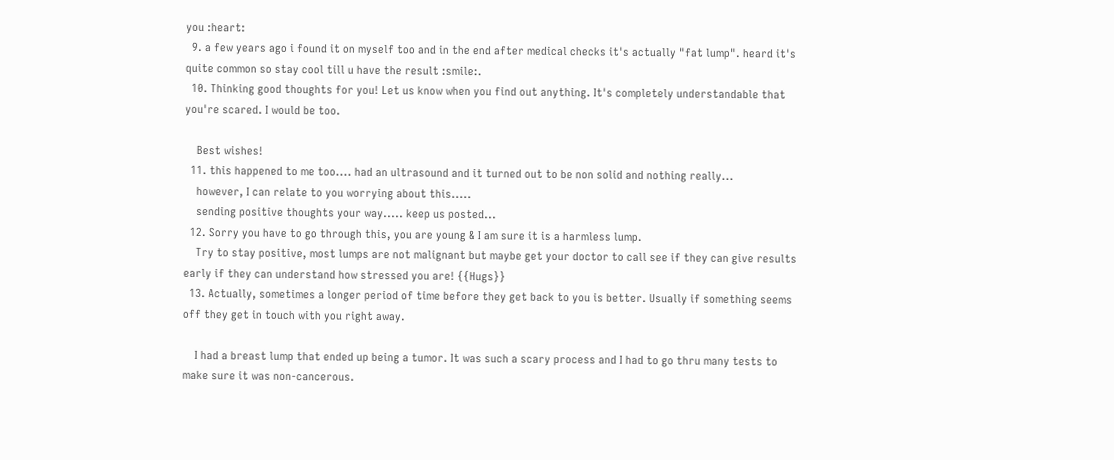you :heart:
  9. a few years ago i found it on myself too and in the end after medical checks it's actually "fat lump". heard it's quite common so stay cool till u have the result :smile:.
  10. Thinking good thoughts for you! Let us know when you find out anything. It's completely understandable that you're scared. I would be too.

    Best wishes!
  11. this happened to me too.... had an ultrasound and it turned out to be non solid and nothing really...
    however, I can relate to you worrying about this.....
    sending positive thoughts your way..... keep us posted...
  12. Sorry you have to go through this, you are young & I am sure it is a harmless lump.
    Try to stay positive, most lumps are not malignant but maybe get your doctor to call see if they can give results early if they can understand how stressed you are! {{Hugs}}
  13. Actually, sometimes a longer period of time before they get back to you is better. Usually if something seems off they get in touch with you right away.

    I had a breast lump that ended up being a tumor. It was such a scary process and I had to go thru many tests to make sure it was non-cancerous.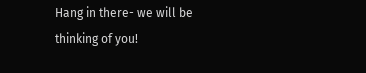Hang in there- we will be thinking of you!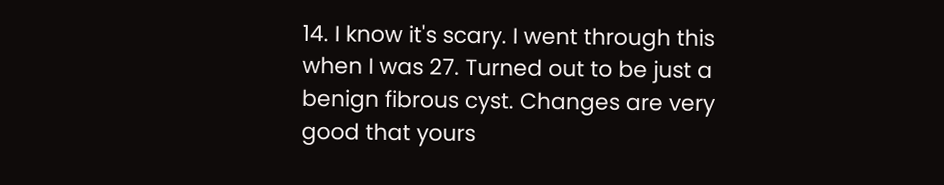14. I know it's scary. I went through this when I was 27. Turned out to be just a benign fibrous cyst. Changes are very good that yours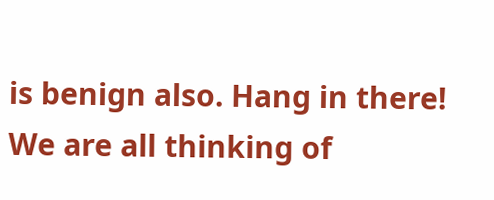is benign also. Hang in there! We are all thinking of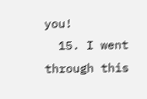you!
  15. I went through this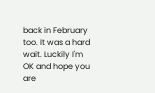back in February too. It was a hard wait. Luckily I'm OK and hope you are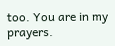too. You are in my prayers.